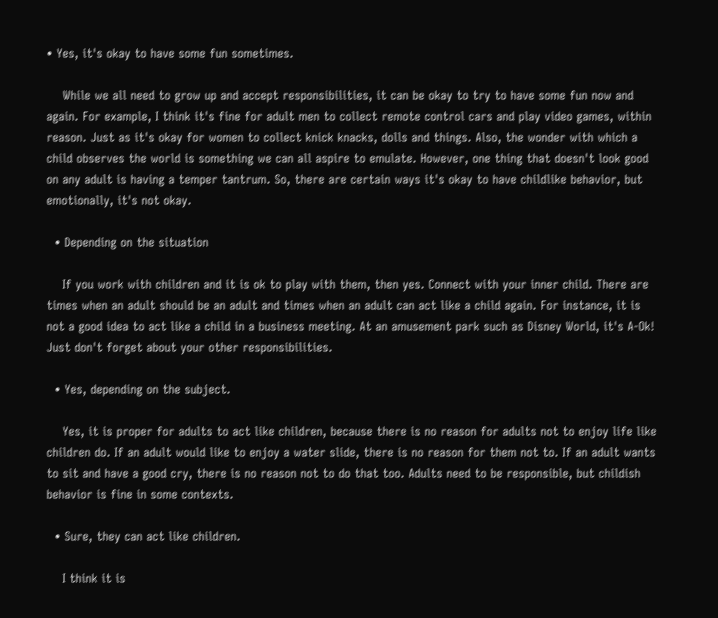• Yes, it's okay to have some fun sometimes.

    While we all need to grow up and accept responsibilities, it can be okay to try to have some fun now and again. For example, I think it's fine for adult men to collect remote control cars and play video games, within reason. Just as it's okay for women to collect knick knacks, dolls and things. Also, the wonder with which a child observes the world is something we can all aspire to emulate. However, one thing that doesn't look good on any adult is having a temper tantrum. So, there are certain ways it's okay to have childlike behavior, but emotionally, it's not okay.

  • Depending on the situation

    If you work with children and it is ok to play with them, then yes. Connect with your inner child. There are times when an adult should be an adult and times when an adult can act like a child again. For instance, it is not a good idea to act like a child in a business meeting. At an amusement park such as Disney World, it's A-Ok! Just don't forget about your other responsibilities.

  • Yes, depending on the subject.

    Yes, it is proper for adults to act like children, because there is no reason for adults not to enjoy life like children do. If an adult would like to enjoy a water slide, there is no reason for them not to. If an adult wants to sit and have a good cry, there is no reason not to do that too. Adults need to be responsible, but childish behavior is fine in some contexts.

  • Sure, they can act like children.

    I think it is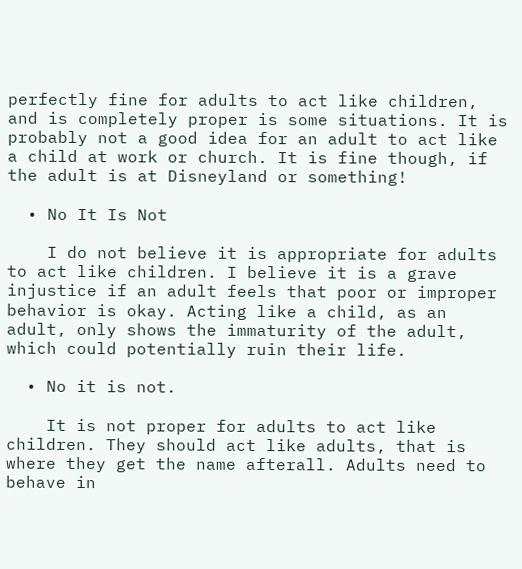perfectly fine for adults to act like children, and is completely proper is some situations. It is probably not a good idea for an adult to act like a child at work or church. It is fine though, if the adult is at Disneyland or something!

  • No It Is Not

    I do not believe it is appropriate for adults to act like children. I believe it is a grave injustice if an adult feels that poor or improper behavior is okay. Acting like a child, as an adult, only shows the immaturity of the adult, which could potentially ruin their life.

  • No it is not.

    It is not proper for adults to act like children. They should act like adults, that is where they get the name afterall. Adults need to behave in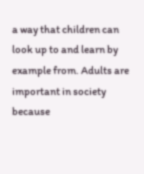a way that children can look up to and learn by example from. Adults are important in society because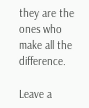they are the ones who make all the difference.

Leave a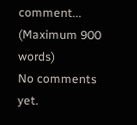comment...
(Maximum 900 words)
No comments yet.